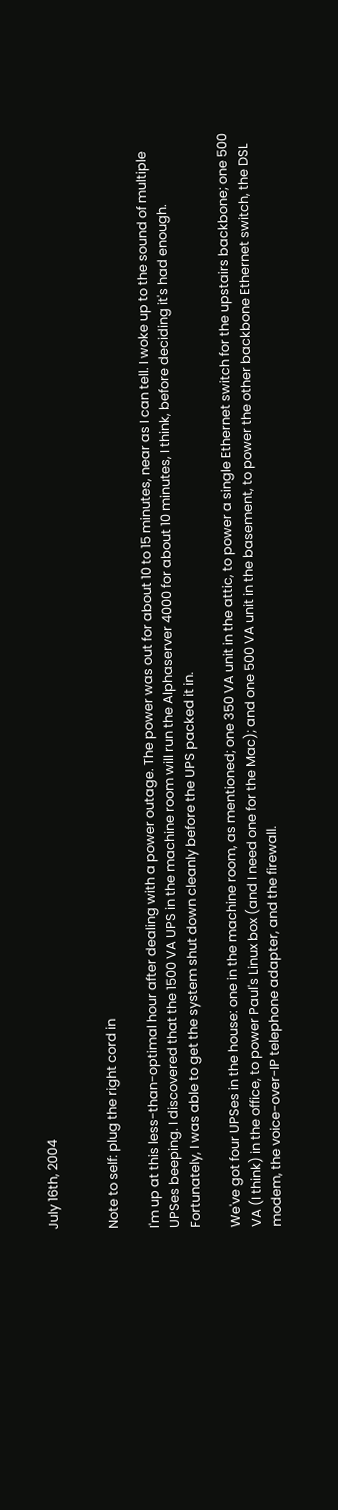July 16th, 2004


Note to self: plug the right cord in

I'm up at this less-than-optimal hour after dealing with a power outage. The power was out for about 10 to 15 minutes, near as I can tell. I woke up to the sound of multiple UPSes beeping. I discovered that the 1500 VA UPS in the machine room will run the Alphaserver 4000 for about 10 minutes, I think, before deciding it's had enough. Fortunately, I was able to get the system shut down cleanly before the UPS packed it in.

We've got four UPSes in the house: one in the machine room, as mentioned; one 350 VA unit in the attic, to power a single Ethernet switch for the upstairs backbone; one 500 VA (I think) in the office, to power Paul's Linux box (and I need one for the Mac); and one 500 VA unit in the basement, to power the other backbone Ethernet switch, the DSL modem, the voice-over-IP telephone adapter, and the firewall.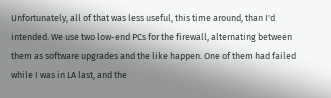Unfortunately, all of that was less useful, this time around, than I'd intended. We use two low-end PCs for the firewall, alternating between them as software upgrades and the like happen. One of them had failed while I was in LA last, and the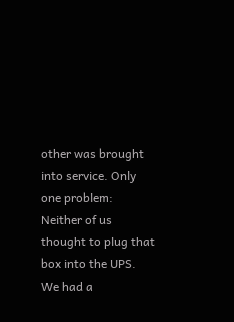other was brought into service. Only one problem: Neither of us thought to plug that box into the UPS. We had a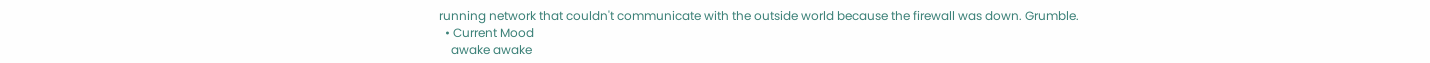running network that couldn't communicate with the outside world because the firewall was down. Grumble.
  • Current Mood
    awake awake